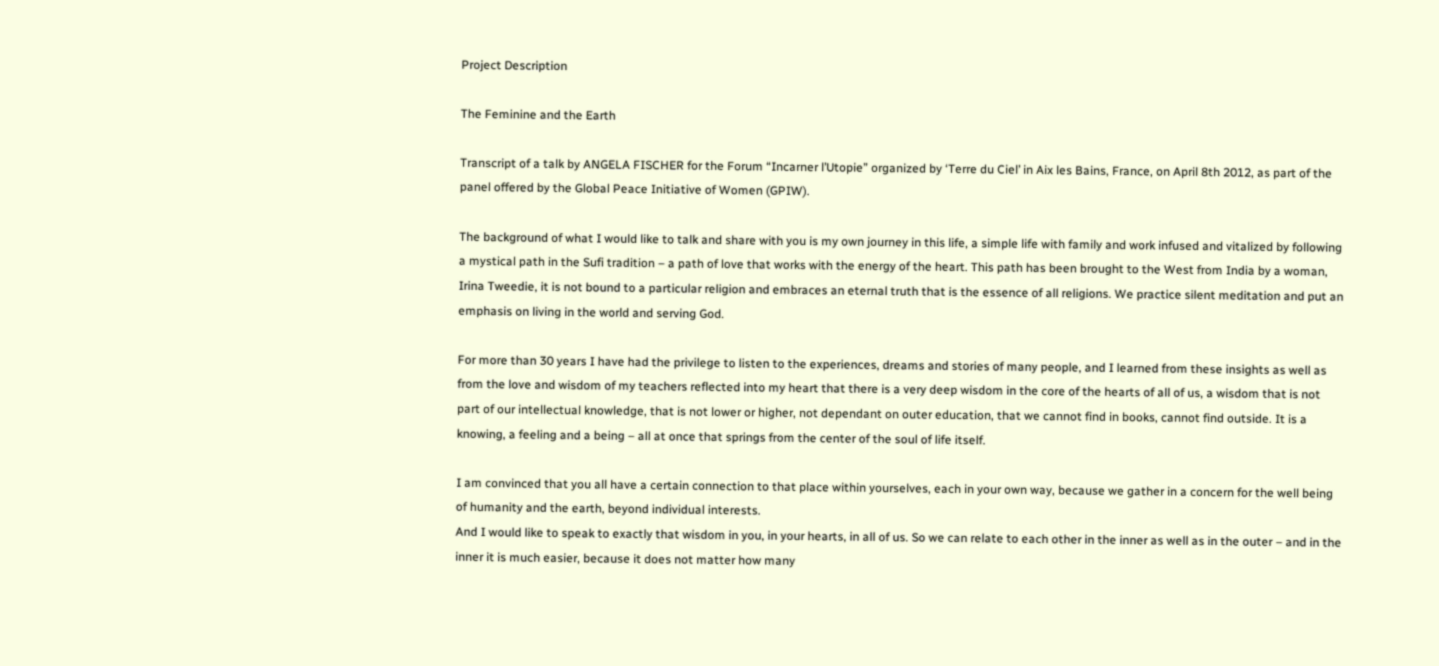Project Description

The Feminine and the Earth

Transcript of a talk by ANGELA FISCHER for the Forum “Incarner l’Utopie” organized by ‘Terre du Ciel’ in Aix les Bains, France, on April 8th 2012, as part of the panel offered by the Global Peace Initiative of Women (GPIW).

The background of what I would like to talk and share with you is my own journey in this life, a simple life with family and work infused and vitalized by following a mystical path in the Sufi tradition – a path of love that works with the energy of the heart. This path has been brought to the West from India by a woman, Irina Tweedie, it is not bound to a particular religion and embraces an eternal truth that is the essence of all religions. We practice silent meditation and put an emphasis on living in the world and serving God.

For more than 30 years I have had the privilege to listen to the experiences, dreams and stories of many people, and I learned from these insights as well as from the love and wisdom of my teachers reflected into my heart that there is a very deep wisdom in the core of the hearts of all of us, a wisdom that is not part of our intellectual knowledge, that is not lower or higher, not dependant on outer education, that we cannot find in books, cannot find outside. It is a knowing, a feeling and a being – all at once that springs from the center of the soul of life itself.

I am convinced that you all have a certain connection to that place within yourselves, each in your own way, because we gather in a concern for the well being of humanity and the earth, beyond individual interests.
And I would like to speak to exactly that wisdom in you, in your hearts, in all of us. So we can relate to each other in the inner as well as in the outer – and in the inner it is much easier, because it does not matter how many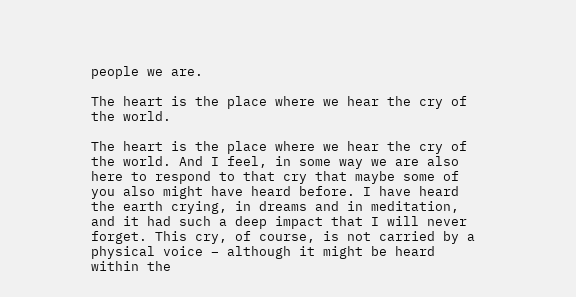people we are.

The heart is the place where we hear the cry of the world.

The heart is the place where we hear the cry of the world. And I feel, in some way we are also here to respond to that cry that maybe some of you also might have heard before. I have heard the earth crying, in dreams and in meditation, and it had such a deep impact that I will never forget. This cry, of course, is not carried by a physical voice – although it might be heard within the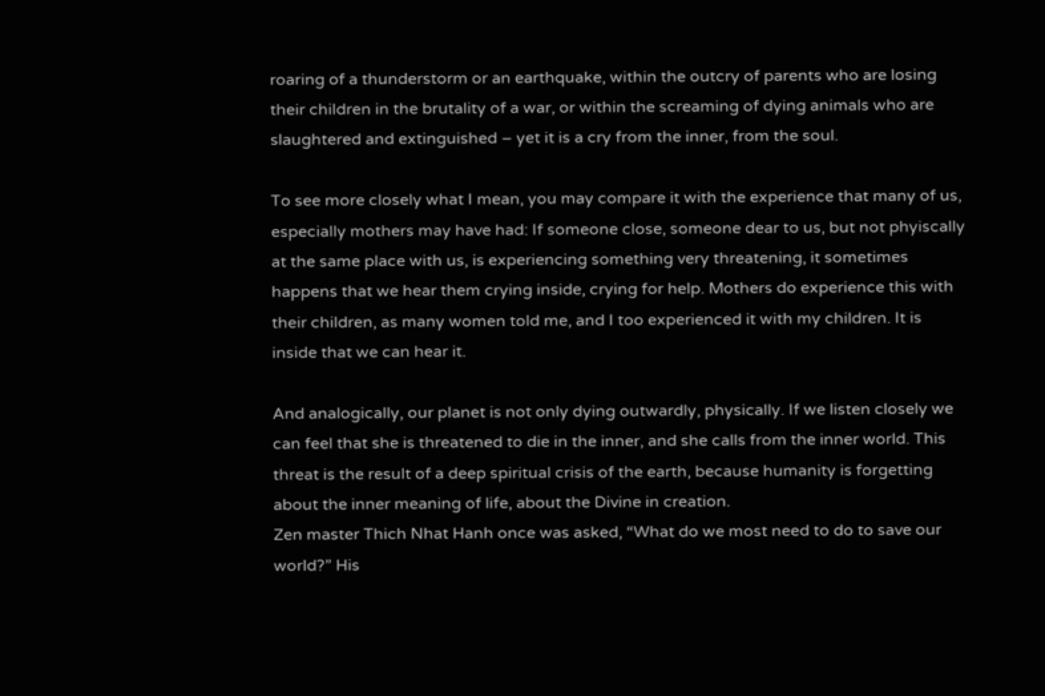roaring of a thunderstorm or an earthquake, within the outcry of parents who are losing their children in the brutality of a war, or within the screaming of dying animals who are slaughtered and extinguished – yet it is a cry from the inner, from the soul.

To see more closely what I mean, you may compare it with the experience that many of us, especially mothers may have had: If someone close, someone dear to us, but not phyiscally at the same place with us, is experiencing something very threatening, it sometimes happens that we hear them crying inside, crying for help. Mothers do experience this with their children, as many women told me, and I too experienced it with my children. It is inside that we can hear it.

And analogically, our planet is not only dying outwardly, physically. If we listen closely we can feel that she is threatened to die in the inner, and she calls from the inner world. This threat is the result of a deep spiritual crisis of the earth, because humanity is forgetting about the inner meaning of life, about the Divine in creation.
Zen master Thich Nhat Hanh once was asked, “What do we most need to do to save our world?” His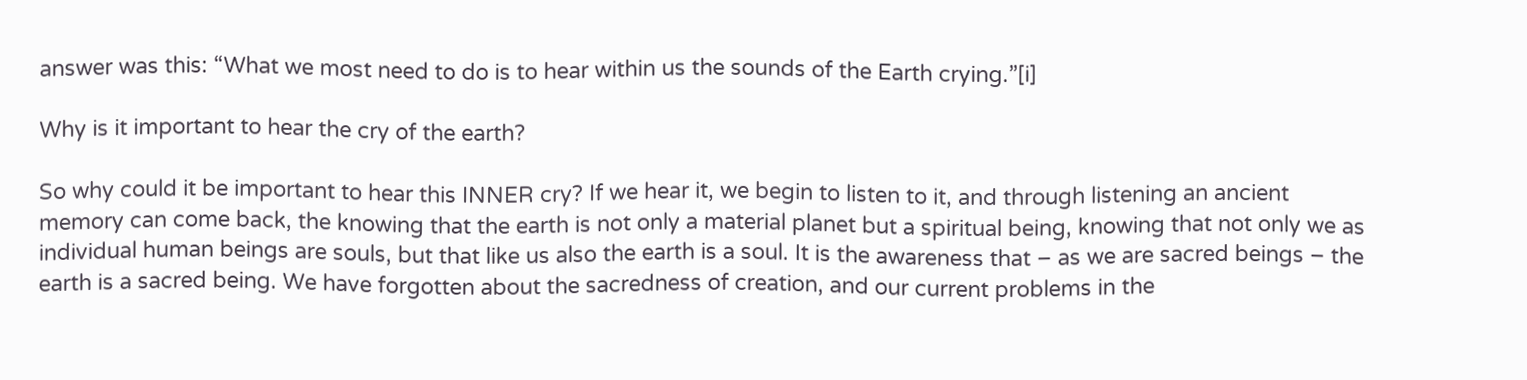answer was this: “What we most need to do is to hear within us the sounds of the Earth crying.”[i]

Why is it important to hear the cry of the earth?

So why could it be important to hear this INNER cry? If we hear it, we begin to listen to it, and through listening an ancient memory can come back, the knowing that the earth is not only a material planet but a spiritual being, knowing that not only we as individual human beings are souls, but that like us also the earth is a soul. It is the awareness that – as we are sacred beings – the earth is a sacred being. We have forgotten about the sacredness of creation, and our current problems in the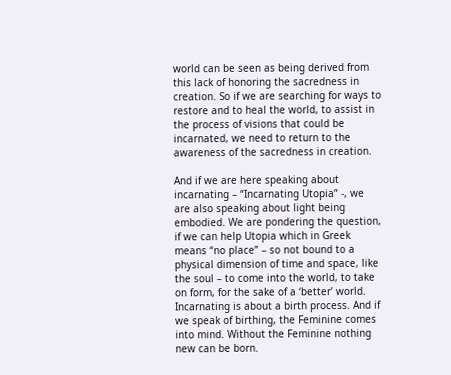world can be seen as being derived from this lack of honoring the sacredness in creation. So if we are searching for ways to restore and to heal the world, to assist in the process of visions that could be incarnated, we need to return to the awareness of the sacredness in creation.

And if we are here speaking about incarnating – “Incarnating Utopia” -, we are also speaking about light being embodied. We are pondering the question, if we can help Utopia which in Greek means “no place” – so not bound to a physical dimension of time and space, like the soul – to come into the world, to take on form, for the sake of a ‘better’ world. Incarnating is about a birth process. And if we speak of birthing, the Feminine comes into mind. Without the Feminine nothing new can be born.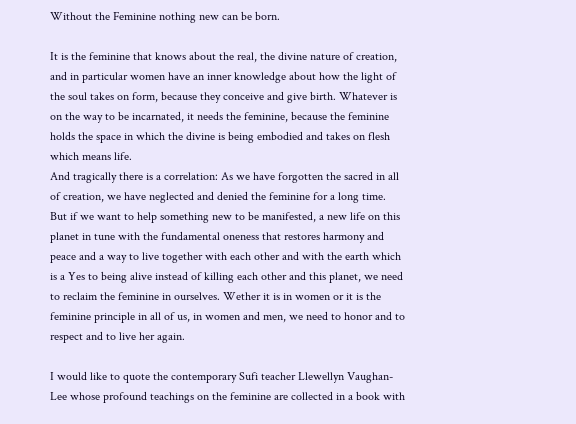Without the Feminine nothing new can be born.

It is the feminine that knows about the real, the divine nature of creation, and in particular women have an inner knowledge about how the light of the soul takes on form, because they conceive and give birth. Whatever is on the way to be incarnated, it needs the feminine, because the feminine holds the space in which the divine is being embodied and takes on flesh which means life.
And tragically there is a correlation: As we have forgotten the sacred in all of creation, we have neglected and denied the feminine for a long time. But if we want to help something new to be manifested, a new life on this planet in tune with the fundamental oneness that restores harmony and peace and a way to live together with each other and with the earth which is a Yes to being alive instead of killing each other and this planet, we need to reclaim the feminine in ourselves. Wether it is in women or it is the feminine principle in all of us, in women and men, we need to honor and to respect and to live her again.

I would like to quote the contemporary Sufi teacher Llewellyn Vaughan-Lee whose profound teachings on the feminine are collected in a book with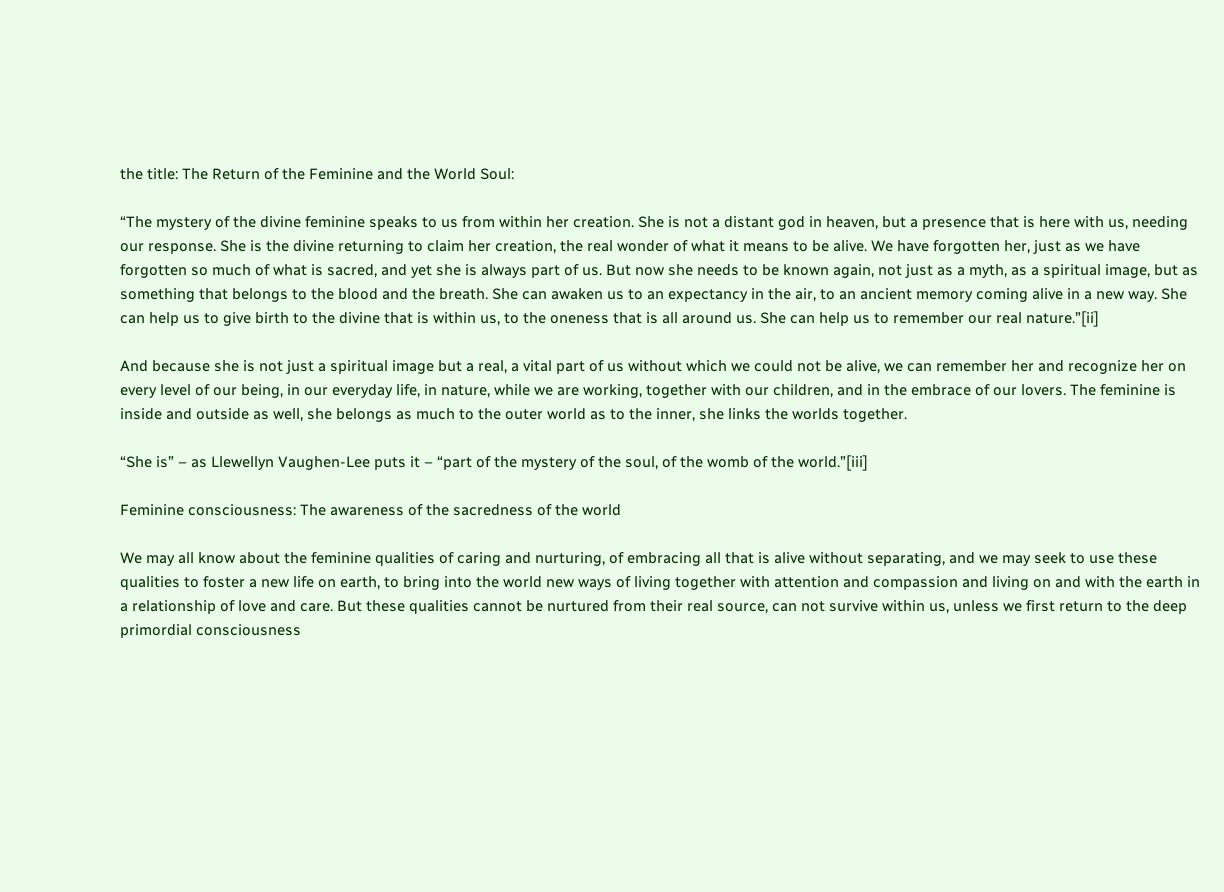the title: The Return of the Feminine and the World Soul:

“The mystery of the divine feminine speaks to us from within her creation. She is not a distant god in heaven, but a presence that is here with us, needing our response. She is the divine returning to claim her creation, the real wonder of what it means to be alive. We have forgotten her, just as we have forgotten so much of what is sacred, and yet she is always part of us. But now she needs to be known again, not just as a myth, as a spiritual image, but as something that belongs to the blood and the breath. She can awaken us to an expectancy in the air, to an ancient memory coming alive in a new way. She can help us to give birth to the divine that is within us, to the oneness that is all around us. She can help us to remember our real nature.”[ii]

And because she is not just a spiritual image but a real, a vital part of us without which we could not be alive, we can remember her and recognize her on every level of our being, in our everyday life, in nature, while we are working, together with our children, and in the embrace of our lovers. The feminine is inside and outside as well, she belongs as much to the outer world as to the inner, she links the worlds together.

“She is” – as Llewellyn Vaughen-Lee puts it – “part of the mystery of the soul, of the womb of the world.”[iii]

Feminine consciousness: The awareness of the sacredness of the world

We may all know about the feminine qualities of caring and nurturing, of embracing all that is alive without separating, and we may seek to use these qualities to foster a new life on earth, to bring into the world new ways of living together with attention and compassion and living on and with the earth in a relationship of love and care. But these qualities cannot be nurtured from their real source, can not survive within us, unless we first return to the deep primordial consciousness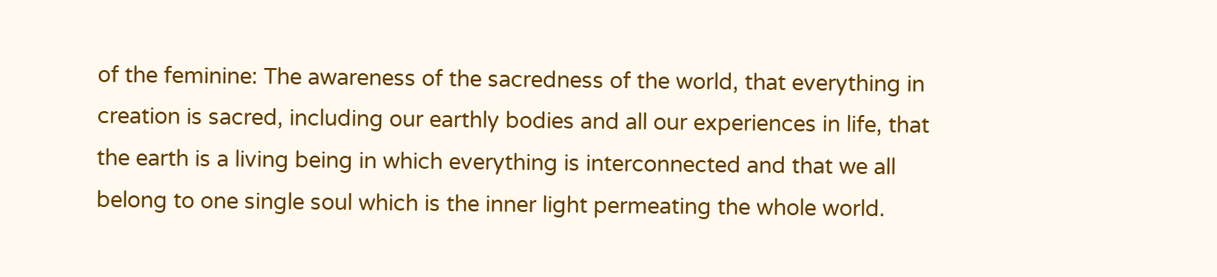of the feminine: The awareness of the sacredness of the world, that everything in creation is sacred, including our earthly bodies and all our experiences in life, that the earth is a living being in which everything is interconnected and that we all belong to one single soul which is the inner light permeating the whole world.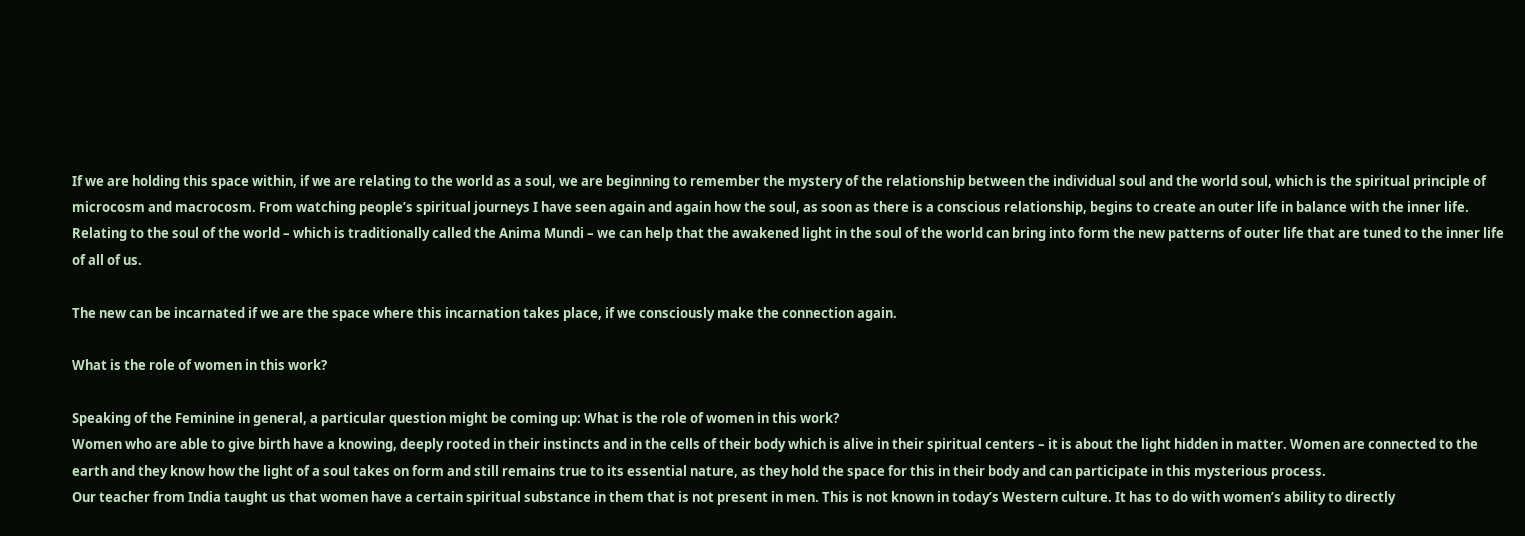If we are holding this space within, if we are relating to the world as a soul, we are beginning to remember the mystery of the relationship between the individual soul and the world soul, which is the spiritual principle of microcosm and macrocosm. From watching people’s spiritual journeys I have seen again and again how the soul, as soon as there is a conscious relationship, begins to create an outer life in balance with the inner life. Relating to the soul of the world – which is traditionally called the Anima Mundi – we can help that the awakened light in the soul of the world can bring into form the new patterns of outer life that are tuned to the inner life of all of us.

The new can be incarnated if we are the space where this incarnation takes place, if we consciously make the connection again.

What is the role of women in this work?

Speaking of the Feminine in general, a particular question might be coming up: What is the role of women in this work?
Women who are able to give birth have a knowing, deeply rooted in their instincts and in the cells of their body which is alive in their spiritual centers – it is about the light hidden in matter. Women are connected to the earth and they know how the light of a soul takes on form and still remains true to its essential nature, as they hold the space for this in their body and can participate in this mysterious process.
Our teacher from India taught us that women have a certain spiritual substance in them that is not present in men. This is not known in today’s Western culture. It has to do with women’s ability to directly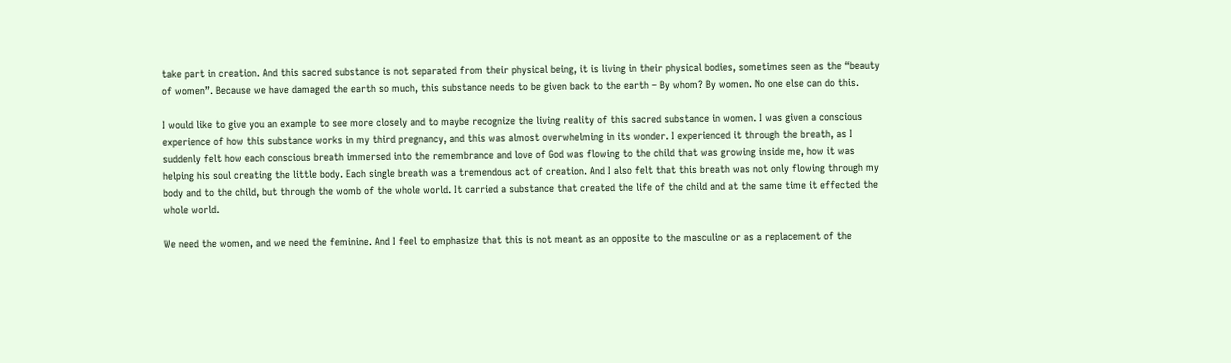take part in creation. And this sacred substance is not separated from their physical being, it is living in their physical bodies, sometimes seen as the “beauty of women”. Because we have damaged the earth so much, this substance needs to be given back to the earth – By whom? By women. No one else can do this.

I would like to give you an example to see more closely and to maybe recognize the living reality of this sacred substance in women. I was given a conscious experience of how this substance works in my third pregnancy, and this was almost overwhelming in its wonder. I experienced it through the breath, as I suddenly felt how each conscious breath immersed into the remembrance and love of God was flowing to the child that was growing inside me, how it was helping his soul creating the little body. Each single breath was a tremendous act of creation. And I also felt that this breath was not only flowing through my body and to the child, but through the womb of the whole world. It carried a substance that created the life of the child and at the same time it effected the whole world.

We need the women, and we need the feminine. And I feel to emphasize that this is not meant as an opposite to the masculine or as a replacement of the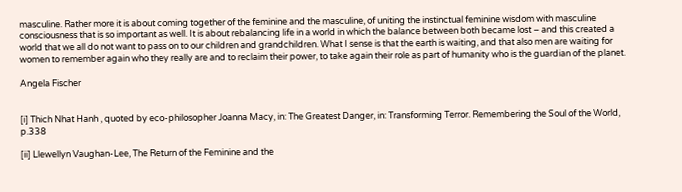masculine. Rather more it is about coming together of the feminine and the masculine, of uniting the instinctual feminine wisdom with masculine consciousness that is so important as well. It is about rebalancing life in a world in which the balance between both became lost – and this created a world that we all do not want to pass on to our children and grandchildren. What I sense is that the earth is waiting, and that also men are waiting for women to remember again who they really are and to reclaim their power, to take again their role as part of humanity who is the guardian of the planet.

Angela Fischer


[i] Thich Nhat Hanh , quoted by eco-philosopher Joanna Macy, in: The Greatest Danger, in: Transforming Terror. Remembering the Soul of the World, p.338

[ii] Llewellyn Vaughan-Lee, The Return of the Feminine and the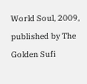World Soul, 2009, published by The Golden Sufi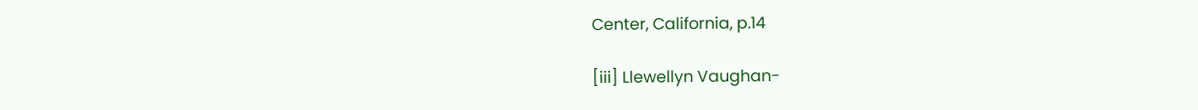Center, California, p.14

[iii] Llewellyn Vaughan-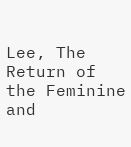Lee, The Return of the Feminine and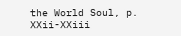the World Soul, p. XXii-XXiii